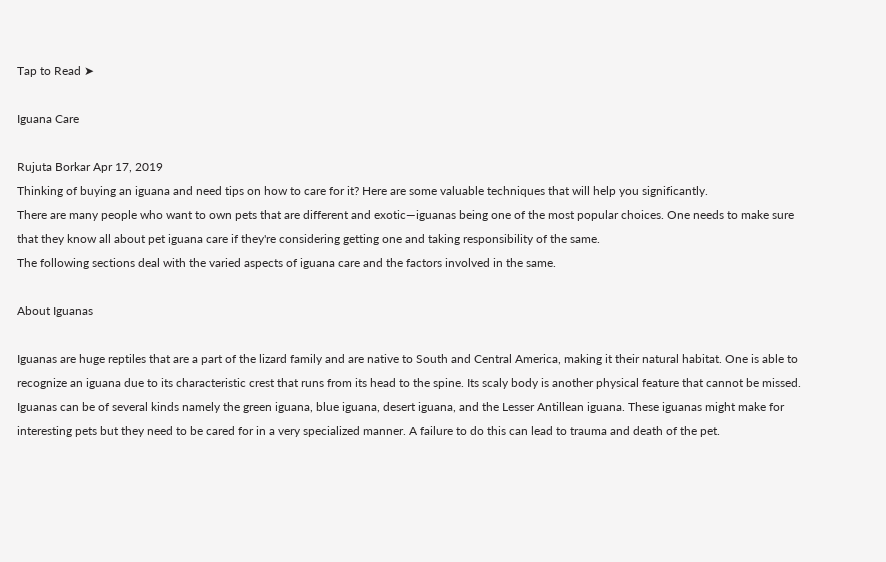Tap to Read ➤

Iguana Care

Rujuta Borkar Apr 17, 2019
Thinking of buying an iguana and need tips on how to care for it? Here are some valuable techniques that will help you significantly.
There are many people who want to own pets that are different and exotic―iguanas being one of the most popular choices. One needs to make sure that they know all about pet iguana care if they're considering getting one and taking responsibility of the same.
The following sections deal with the varied aspects of iguana care and the factors involved in the same.

About Iguanas

Iguanas are huge reptiles that are a part of the lizard family and are native to South and Central America, making it their natural habitat. One is able to recognize an iguana due to its characteristic crest that runs from its head to the spine. Its scaly body is another physical feature that cannot be missed.
Iguanas can be of several kinds namely the green iguana, blue iguana, desert iguana, and the Lesser Antillean iguana. These iguanas might make for interesting pets but they need to be cared for in a very specialized manner. A failure to do this can lead to trauma and death of the pet.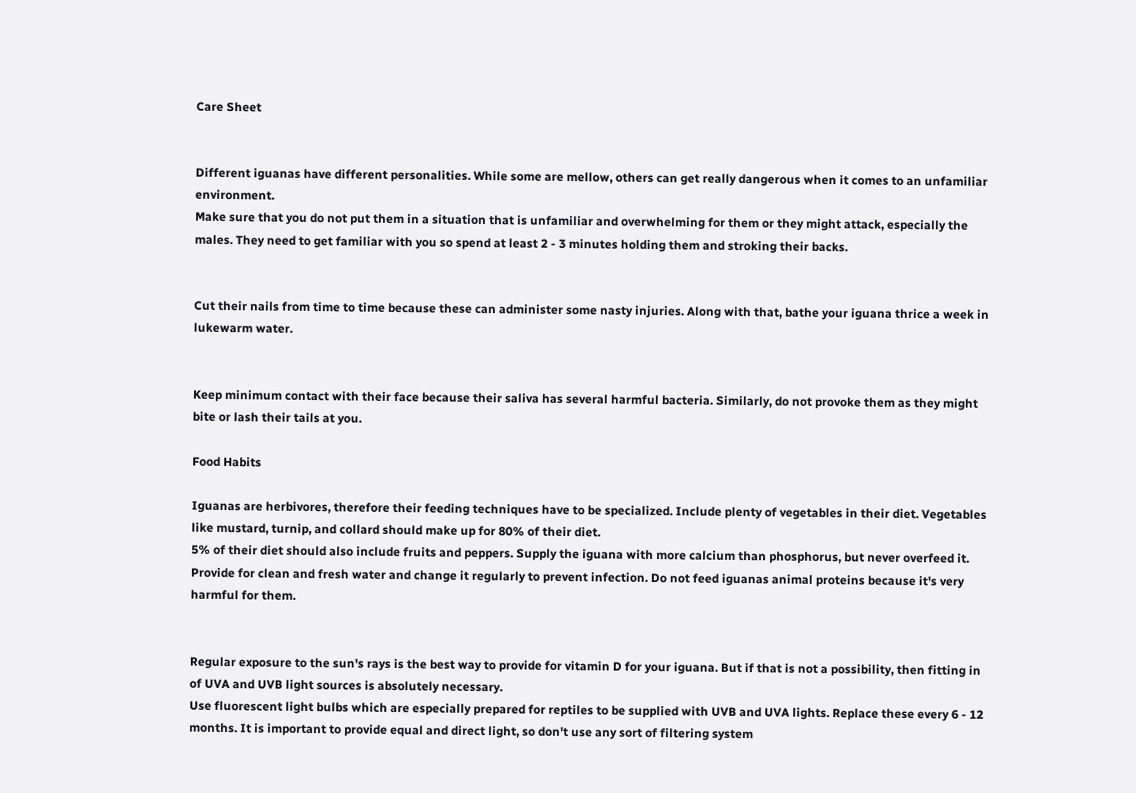Care Sheet


Different iguanas have different personalities. While some are mellow, others can get really dangerous when it comes to an unfamiliar environment.
Make sure that you do not put them in a situation that is unfamiliar and overwhelming for them or they might attack, especially the males. They need to get familiar with you so spend at least 2 - 3 minutes holding them and stroking their backs.


Cut their nails from time to time because these can administer some nasty injuries. Along with that, bathe your iguana thrice a week in lukewarm water.


Keep minimum contact with their face because their saliva has several harmful bacteria. Similarly, do not provoke them as they might bite or lash their tails at you.

Food Habits

Iguanas are herbivores, therefore their feeding techniques have to be specialized. Include plenty of vegetables in their diet. Vegetables like mustard, turnip, and collard should make up for 80% of their diet.
5% of their diet should also include fruits and peppers. Supply the iguana with more calcium than phosphorus, but never overfeed it. Provide for clean and fresh water and change it regularly to prevent infection. Do not feed iguanas animal proteins because it's very harmful for them.


Regular exposure to the sun's rays is the best way to provide for vitamin D for your iguana. But if that is not a possibility, then fitting in of UVA and UVB light sources is absolutely necessary.
Use fluorescent light bulbs which are especially prepared for reptiles to be supplied with UVB and UVA lights. Replace these every 6 - 12 months. It is important to provide equal and direct light, so don't use any sort of filtering system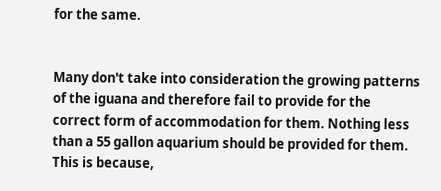for the same.


Many don't take into consideration the growing patterns of the iguana and therefore fail to provide for the correct form of accommodation for them. Nothing less than a 55 gallon aquarium should be provided for them. This is because,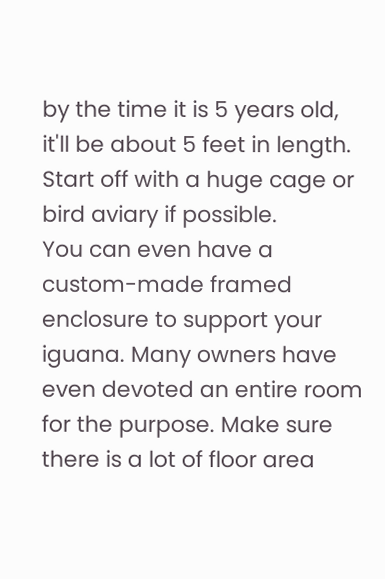by the time it is 5 years old, it'll be about 5 feet in length. Start off with a huge cage or bird aviary if possible.
You can even have a custom-made framed enclosure to support your iguana. Many owners have even devoted an entire room for the purpose. Make sure there is a lot of floor area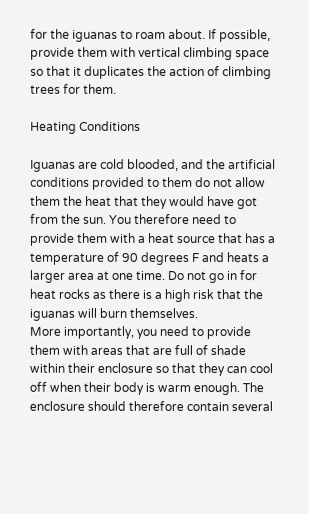for the iguanas to roam about. If possible, provide them with vertical climbing space so that it duplicates the action of climbing trees for them.

Heating Conditions

Iguanas are cold blooded, and the artificial conditions provided to them do not allow them the heat that they would have got from the sun. You therefore need to provide them with a heat source that has a temperature of 90 degrees F and heats a larger area at one time. Do not go in for heat rocks as there is a high risk that the iguanas will burn themselves.
More importantly, you need to provide them with areas that are full of shade within their enclosure so that they can cool off when their body is warm enough. The enclosure should therefore contain several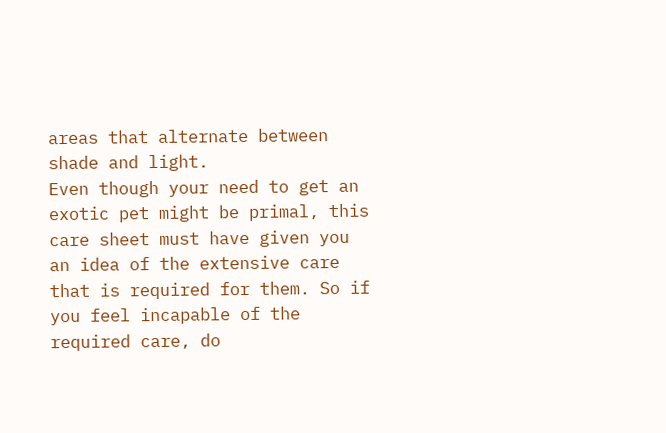areas that alternate between shade and light.
Even though your need to get an exotic pet might be primal, this care sheet must have given you an idea of the extensive care that is required for them. So if you feel incapable of the required care, do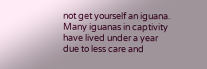not get yourself an iguana. Many iguanas in captivity have lived under a year due to less care and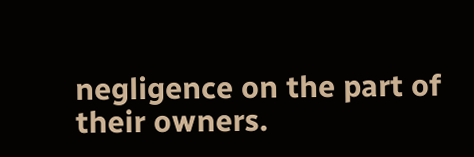negligence on the part of their owners.